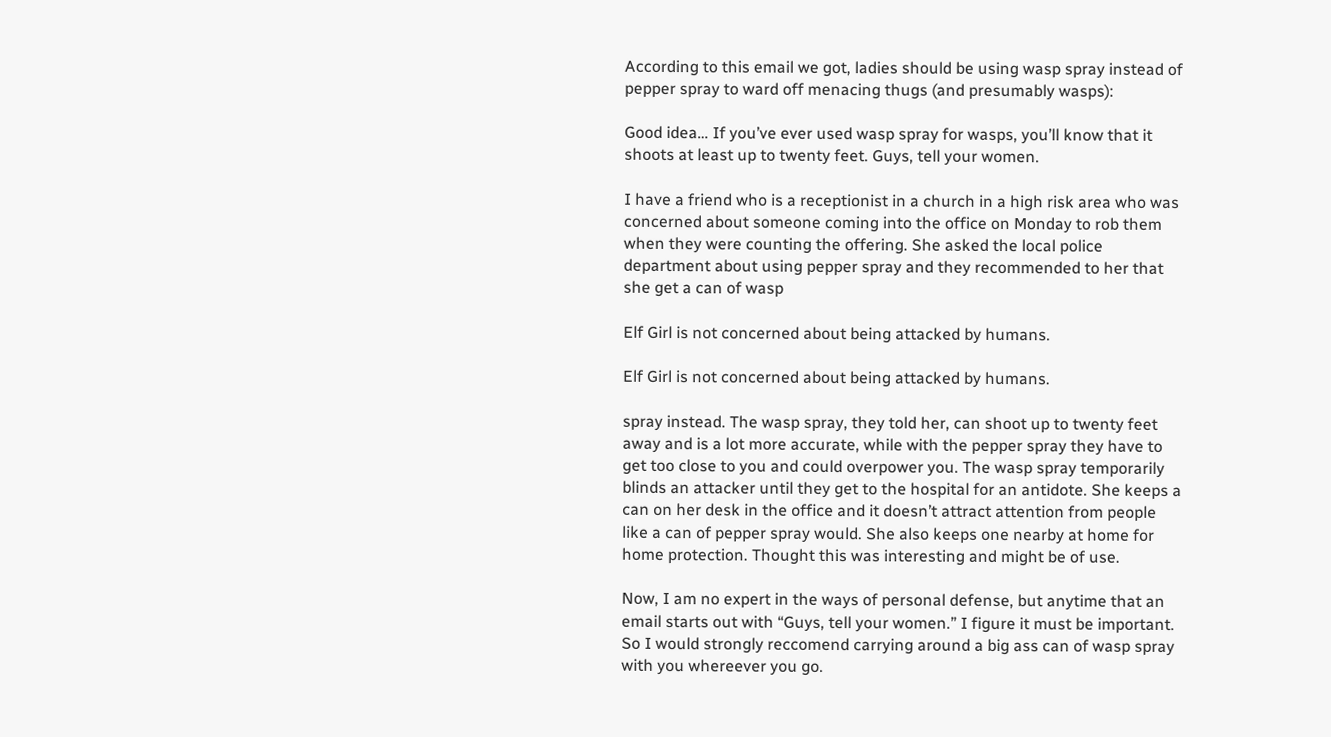According to this email we got, ladies should be using wasp spray instead of pepper spray to ward off menacing thugs (and presumably wasps):

Good idea… If you’ve ever used wasp spray for wasps, you’ll know that it shoots at least up to twenty feet. Guys, tell your women.

I have a friend who is a receptionist in a church in a high risk area who was concerned about someone coming into the office on Monday to rob them when they were counting the offering. She asked the local police department about using pepper spray and they recommended to her that she get a can of wasp

Elf Girl is not concerned about being attacked by humans.

Elf Girl is not concerned about being attacked by humans.

spray instead. The wasp spray, they told her, can shoot up to twenty feet away and is a lot more accurate, while with the pepper spray they have to get too close to you and could overpower you. The wasp spray temporarily blinds an attacker until they get to the hospital for an antidote. She keeps a can on her desk in the office and it doesn’t attract attention from people like a can of pepper spray would. She also keeps one nearby at home for home protection. Thought this was interesting and might be of use.

Now, I am no expert in the ways of personal defense, but anytime that an email starts out with “Guys, tell your women.” I figure it must be important.  So I would strongly reccomend carrying around a big ass can of wasp spray with you whereever you go.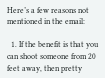Here’s a few reasons not mentioned in the email:

  1. If the benefit is that you can shoot someone from 20 feet away, then pretty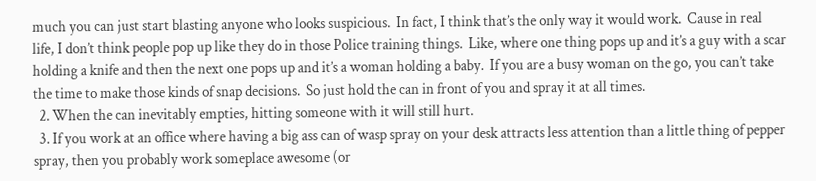much you can just start blasting anyone who looks suspicious.  In fact, I think that’s the only way it would work.  Cause in real life, I don’t think people pop up like they do in those Police training things.  Like, where one thing pops up and it’s a guy with a scar holding a knife and then the next one pops up and it’s a woman holding a baby.  If you are a busy woman on the go, you can’t take the time to make those kinds of snap decisions.  So just hold the can in front of you and spray it at all times.
  2. When the can inevitably empties, hitting someone with it will still hurt.
  3. If you work at an office where having a big ass can of wasp spray on your desk attracts less attention than a little thing of pepper spray, then you probably work someplace awesome (or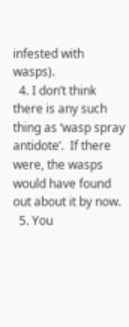infested with wasps).
  4. I don’t think there is any such thing as ‘wasp spray antidote’.  If there were, the wasps would have found out about it by now.
  5. You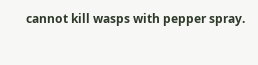cannot kill wasps with pepper spray.